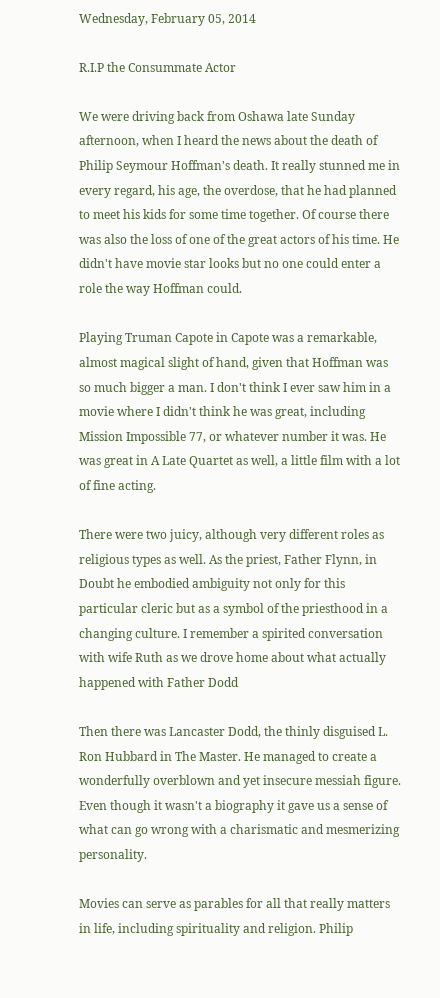Wednesday, February 05, 2014

R.I.P the Consummate Actor

We were driving back from Oshawa late Sunday afternoon, when I heard the news about the death of Philip Seymour Hoffman's death. It really stunned me in every regard, his age, the overdose, that he had planned to meet his kids for some time together. Of course there was also the loss of one of the great actors of his time. He didn't have movie star looks but no one could enter a role the way Hoffman could.

Playing Truman Capote in Capote was a remarkable, almost magical slight of hand, given that Hoffman was so much bigger a man. I don't think I ever saw him in a movie where I didn't think he was great, including Mission Impossible 77, or whatever number it was. He was great in A Late Quartet as well, a little film with a lot of fine acting.

There were two juicy, although very different roles as religious types as well. As the priest, Father Flynn, in Doubt he embodied ambiguity not only for this particular cleric but as a symbol of the priesthood in a changing culture. I remember a spirited conversation with wife Ruth as we drove home about what actually happened with Father Dodd

Then there was Lancaster Dodd, the thinly disguised L. Ron Hubbard in The Master. He managed to create a wonderfully overblown and yet insecure messiah figure. Even though it wasn't a biography it gave us a sense of what can go wrong with a charismatic and mesmerizing personality.

Movies can serve as parables for all that really matters in life, including spirituality and religion. Philip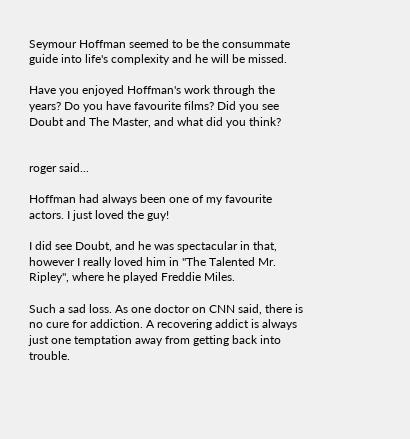Seymour Hoffman seemed to be the consummate guide into life's complexity and he will be missed.

Have you enjoyed Hoffman's work through the years? Do you have favourite films? Did you see Doubt and The Master, and what did you think?


roger said...

Hoffman had always been one of my favourite actors. I just loved the guy!

I did see Doubt, and he was spectacular in that, however I really loved him in "The Talented Mr. Ripley", where he played Freddie Miles.

Such a sad loss. As one doctor on CNN said, there is no cure for addiction. A recovering addict is always just one temptation away from getting back into trouble.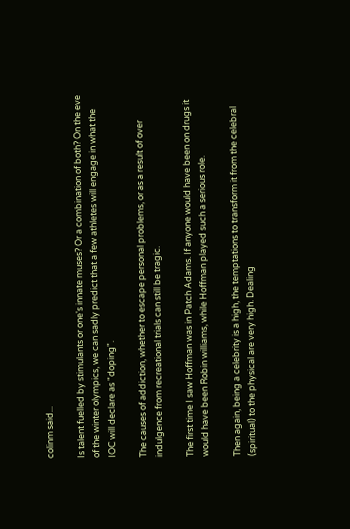colinm said...

Is talent fuelled by stimulants or one's innate muses? Or a combination of both? On the eve of the winter olympics, we can sadly predict that a few athletes will engage in what the IOC will declare as "doping".

The causes of addiction, whether to escape personal problems, or as a result of over indulgence from recreational trials can still be tragic.

The first time I saw Hoffman was in Patch Adams. If anyone would have been on drugs it would have been Robin williams, while Hoffman played such a serious role.

Then again, being a celebrity is a high, the temptations to transform it from the celebral (spiritual) to the physical are very high. Dealing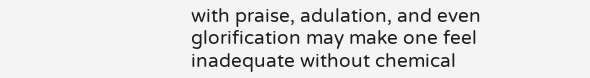with praise, adulation, and even glorification may make one feel inadequate without chemical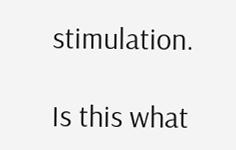stimulation.

Is this what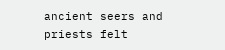ancient seers and priests felt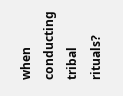when conducting tribal rituals?